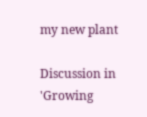my new plant

Discussion in 'Growing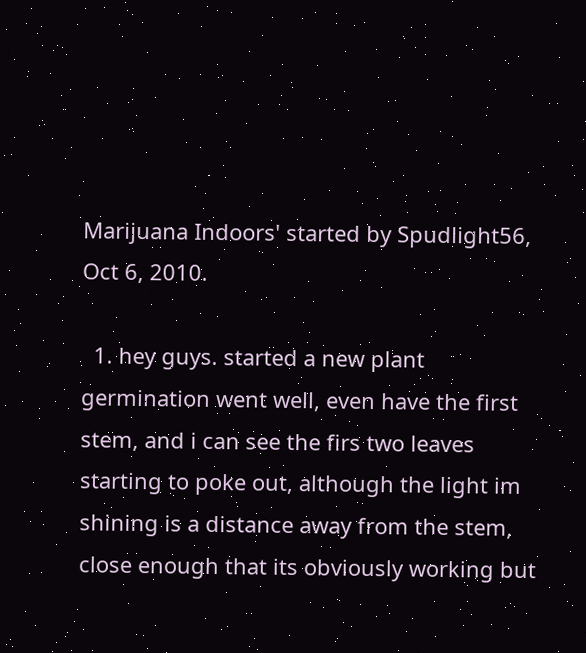Marijuana Indoors' started by Spudlight56, Oct 6, 2010.

  1. hey guys. started a new plant germination went well, even have the first stem, and i can see the firs two leaves starting to poke out, although the light im shining is a distance away from the stem, close enough that its obviously working but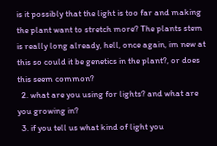is it possibly that the light is too far and making the plant want to stretch more? The plants stem is really long already, hell, once again, im new at this so could it be genetics in the plant?, or does this seem common?
  2. what are you using for lights? and what are you growing in?
  3. if you tell us what kind of light you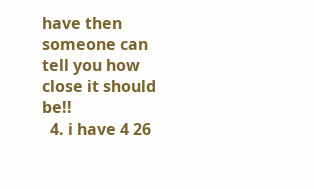have then someone can tell you how close it should be!!
  4. i have 4 26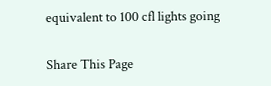equivalent to 100 cfl lights going

Share This Page